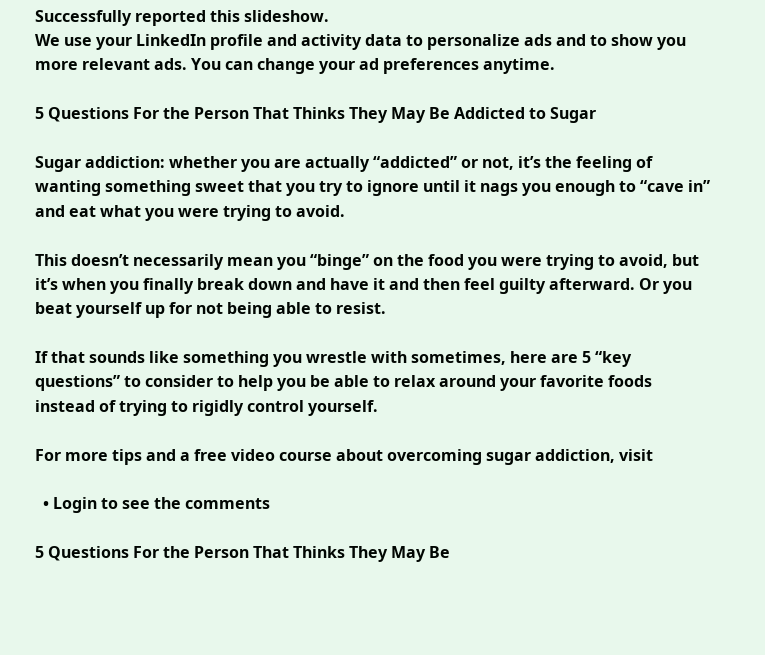Successfully reported this slideshow.
We use your LinkedIn profile and activity data to personalize ads and to show you more relevant ads. You can change your ad preferences anytime.

5 Questions For the Person That Thinks They May Be Addicted to Sugar

Sugar addiction: whether you are actually “addicted” or not, it’s the feeling of wanting something sweet that you try to ignore until it nags you enough to “cave in” and eat what you were trying to avoid.

This doesn’t necessarily mean you “binge” on the food you were trying to avoid, but it’s when you finally break down and have it and then feel guilty afterward. Or you beat yourself up for not being able to resist.

If that sounds like something you wrestle with sometimes, here are 5 “key questions” to consider to help you be able to relax around your favorite foods instead of trying to rigidly control yourself.

For more tips and a free video course about overcoming sugar addiction, visit

  • Login to see the comments

5 Questions For the Person That Thinks They May Be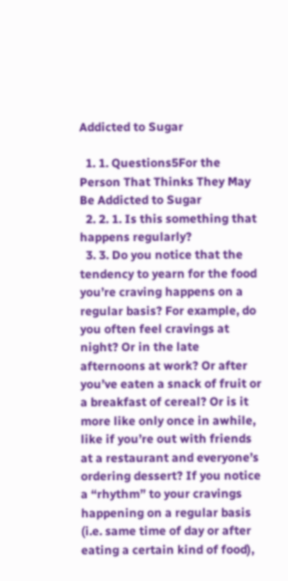Addicted to Sugar

  1. 1. Questions5For the Person That Thinks They May Be Addicted to Sugar
  2. 2. 1. Is this something that happens regularly?
  3. 3. Do you notice that the tendency to yearn for the food you’re craving happens on a regular basis? For example, do you often feel cravings at night? Or in the late afternoons at work? Or after you’ve eaten a snack of fruit or a breakfast of cereal? Or is it more like only once in awhile, like if you’re out with friends at a restaurant and everyone’s ordering dessert? If you notice a “rhythm” to your cravings happening on a regular basis (i.e. same time of day or after eating a certain kind of food),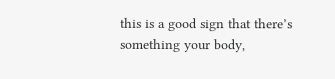this is a good sign that there’s something your body,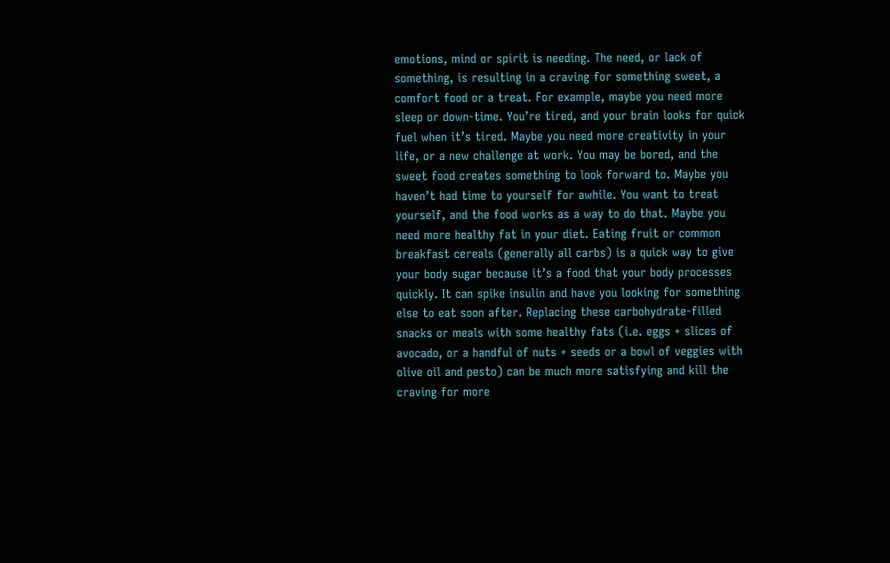emotions, mind or spirit is needing. The need, or lack of something, is resulting in a craving for something sweet, a comfort food or a treat. For example, maybe you need more sleep or down-time. You’re tired, and your brain looks for quick fuel when it’s tired. Maybe you need more creativity in your life, or a new challenge at work. You may be bored, and the sweet food creates something to look forward to. Maybe you haven’t had time to yourself for awhile. You want to treat yourself, and the food works as a way to do that. Maybe you need more healthy fat in your diet. Eating fruit or common breakfast cereals (generally all carbs) is a quick way to give your body sugar because it’s a food that your body processes quickly. It can spike insulin and have you looking for something else to eat soon after. Replacing these carbohydrate-filled snacks or meals with some healthy fats (i.e. eggs + slices of avocado, or a handful of nuts + seeds or a bowl of veggies with olive oil and pesto) can be much more satisfying and kill the craving for more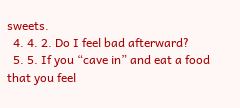sweets.
  4. 4. 2. Do I feel bad afterward?
  5. 5. If you “cave in” and eat a food that you feel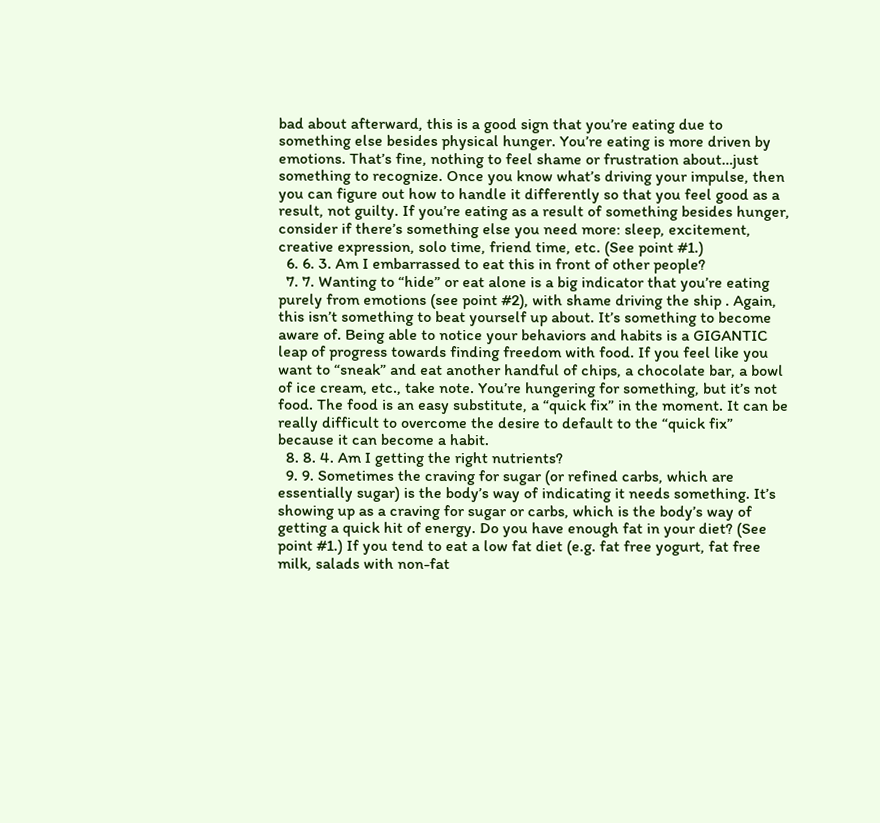bad about afterward, this is a good sign that you’re eating due to something else besides physical hunger. You’re eating is more driven by emotions. That’s fine, nothing to feel shame or frustration about…just something to recognize. Once you know what’s driving your impulse, then you can figure out how to handle it differently so that you feel good as a result, not guilty. If you’re eating as a result of something besides hunger, consider if there’s something else you need more: sleep, excitement, creative expression, solo time, friend time, etc. (See point #1.)
  6. 6. 3. Am I embarrassed to eat this in front of other people?
  7. 7. Wanting to “hide” or eat alone is a big indicator that you’re eating purely from emotions (see point #2), with shame driving the ship . Again, this isn’t something to beat yourself up about. It’s something to become aware of. Being able to notice your behaviors and habits is a GIGANTIC leap of progress towards finding freedom with food. If you feel like you want to “sneak” and eat another handful of chips, a chocolate bar, a bowl of ice cream, etc., take note. You’re hungering for something, but it’s not food. The food is an easy substitute, a “quick fix” in the moment. It can be really difficult to overcome the desire to default to the “quick fix” because it can become a habit.
  8. 8. 4. Am I getting the right nutrients?
  9. 9. Sometimes the craving for sugar (or refined carbs, which are essentially sugar) is the body’s way of indicating it needs something. It’s showing up as a craving for sugar or carbs, which is the body’s way of getting a quick hit of energy. Do you have enough fat in your diet? (See point #1.) If you tend to eat a low fat diet (e.g. fat free yogurt, fat free milk, salads with non-fat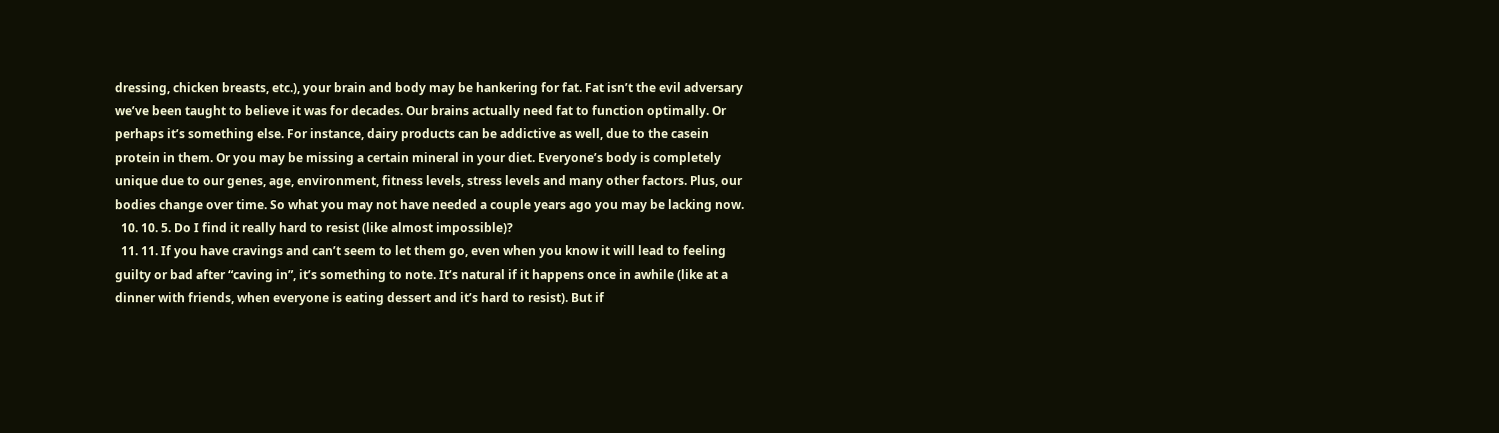dressing, chicken breasts, etc.), your brain and body may be hankering for fat. Fat isn’t the evil adversary we’ve been taught to believe it was for decades. Our brains actually need fat to function optimally. Or perhaps it’s something else. For instance, dairy products can be addictive as well, due to the casein protein in them. Or you may be missing a certain mineral in your diet. Everyone’s body is completely unique due to our genes, age, environment, fitness levels, stress levels and many other factors. Plus, our bodies change over time. So what you may not have needed a couple years ago you may be lacking now.
  10. 10. 5. Do I find it really hard to resist (like almost impossible)?
  11. 11. If you have cravings and can’t seem to let them go, even when you know it will lead to feeling guilty or bad after “caving in”, it’s something to note. It’s natural if it happens once in awhile (like at a dinner with friends, when everyone is eating dessert and it’s hard to resist). But if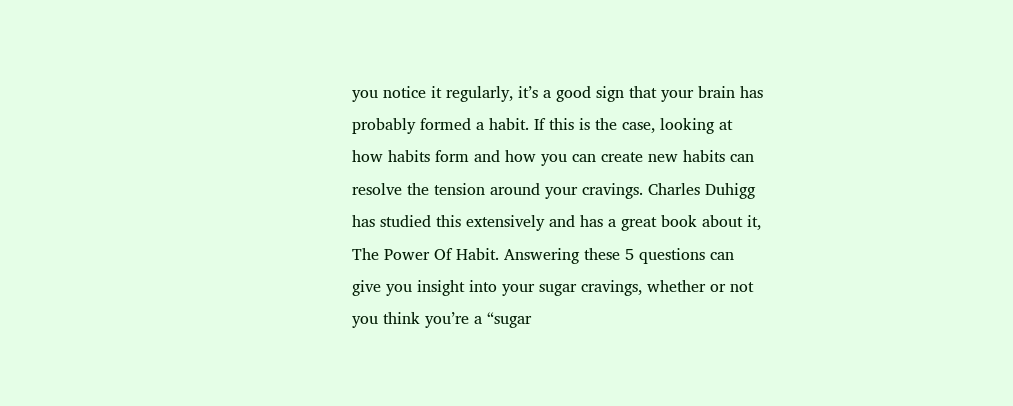you notice it regularly, it’s a good sign that your brain has probably formed a habit. If this is the case, looking at how habits form and how you can create new habits can resolve the tension around your cravings. Charles Duhigg has studied this extensively and has a great book about it, The Power Of Habit. Answering these 5 questions can give you insight into your sugar cravings, whether or not you think you’re a “sugar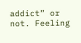addict” or not. Feeling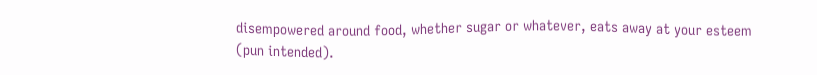disempowered around food, whether sugar or whatever, eats away at your esteem (pun intended).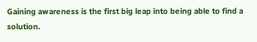Gaining awareness is the first big leap into being able to find a solution.